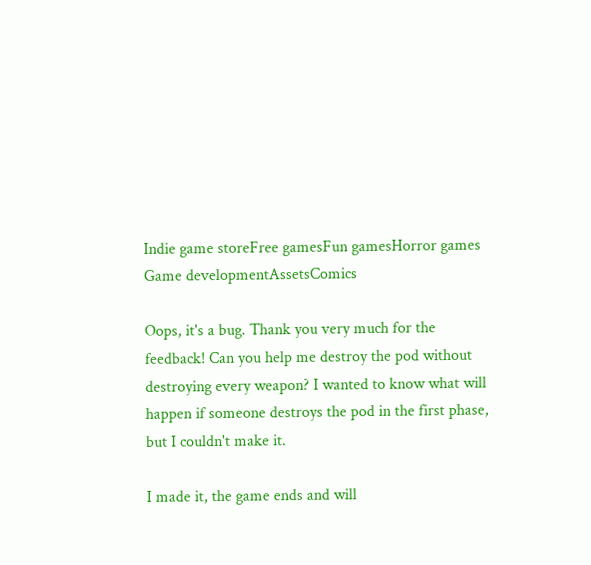Indie game storeFree gamesFun gamesHorror games
Game developmentAssetsComics

Oops, it's a bug. Thank you very much for the feedback! Can you help me destroy the pod without destroying every weapon? I wanted to know what will happen if someone destroys the pod in the first phase, but I couldn't make it.

I made it, the game ends and will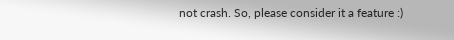not crash. So, please consider it a feature :)